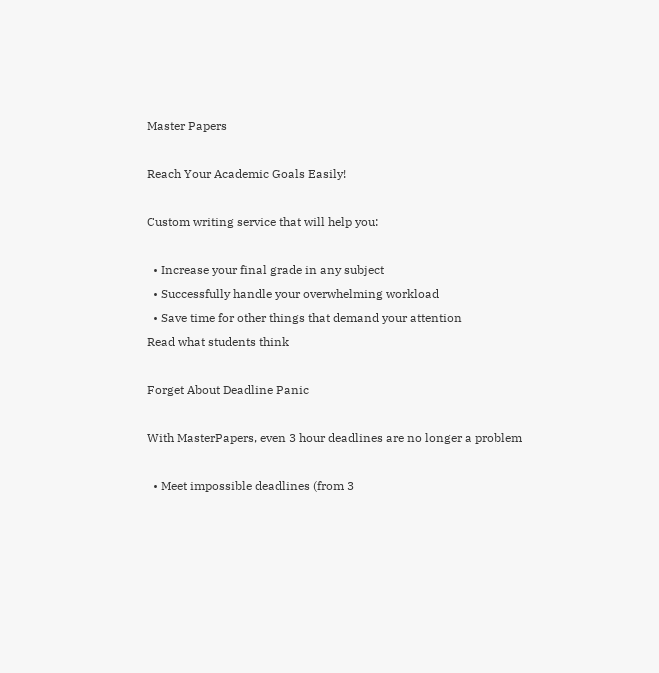Master Papers

Reach Your Academic Goals Easily!

Custom writing service that will help you:

  • Increase your final grade in any subject
  • Successfully handle your overwhelming workload
  • Save time for other things that demand your attention
Read what students think

Forget About Deadline Panic

With MasterPapers, even 3 hour deadlines are no longer a problem

  • Meet impossible deadlines (from 3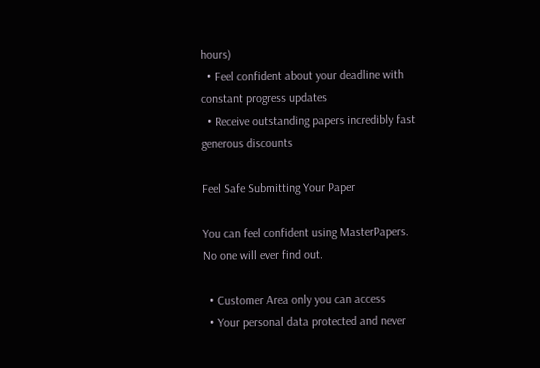hours)
  • Feel confident about your deadline with constant progress updates
  • Receive outstanding papers incredibly fast
generous discounts

Feel Safe Submitting Your Paper

You can feel confident using MasterPapers. No one will ever find out.

  • Customer Area only you can access
  • Your personal data protected and never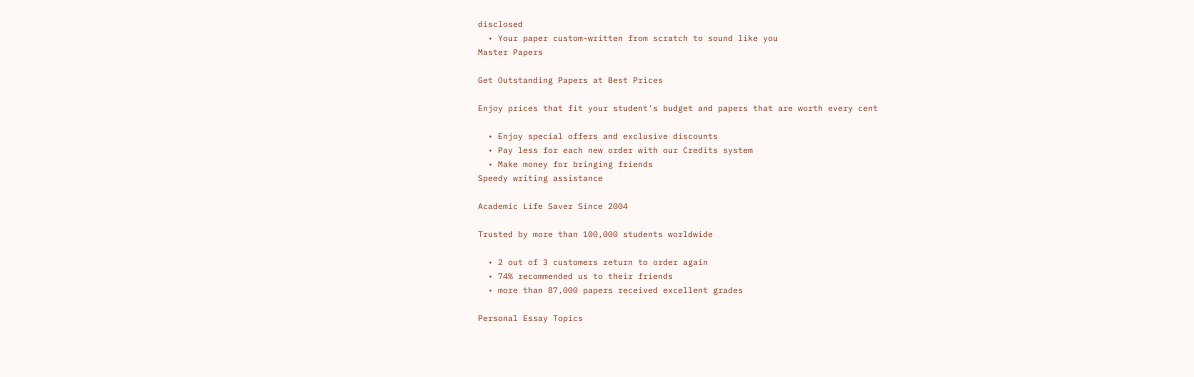disclosed
  • Your paper custom-written from scratch to sound like you
Master Papers

Get Outstanding Papers at Best Prices

Enjoy prices that fit your student's budget and papers that are worth every cent

  • Enjoy special offers and exclusive discounts
  • Pay less for each new order with our Credits system
  • Make money for bringing friends
Speedy writing assistance

Academic Life Saver Since 2004

Trusted by more than 100,000 students worldwide

  • 2 out of 3 customers return to order again
  • 74% recommended us to their friends
  • more than 87,000 papers received excellent grades

Personal Essay Topics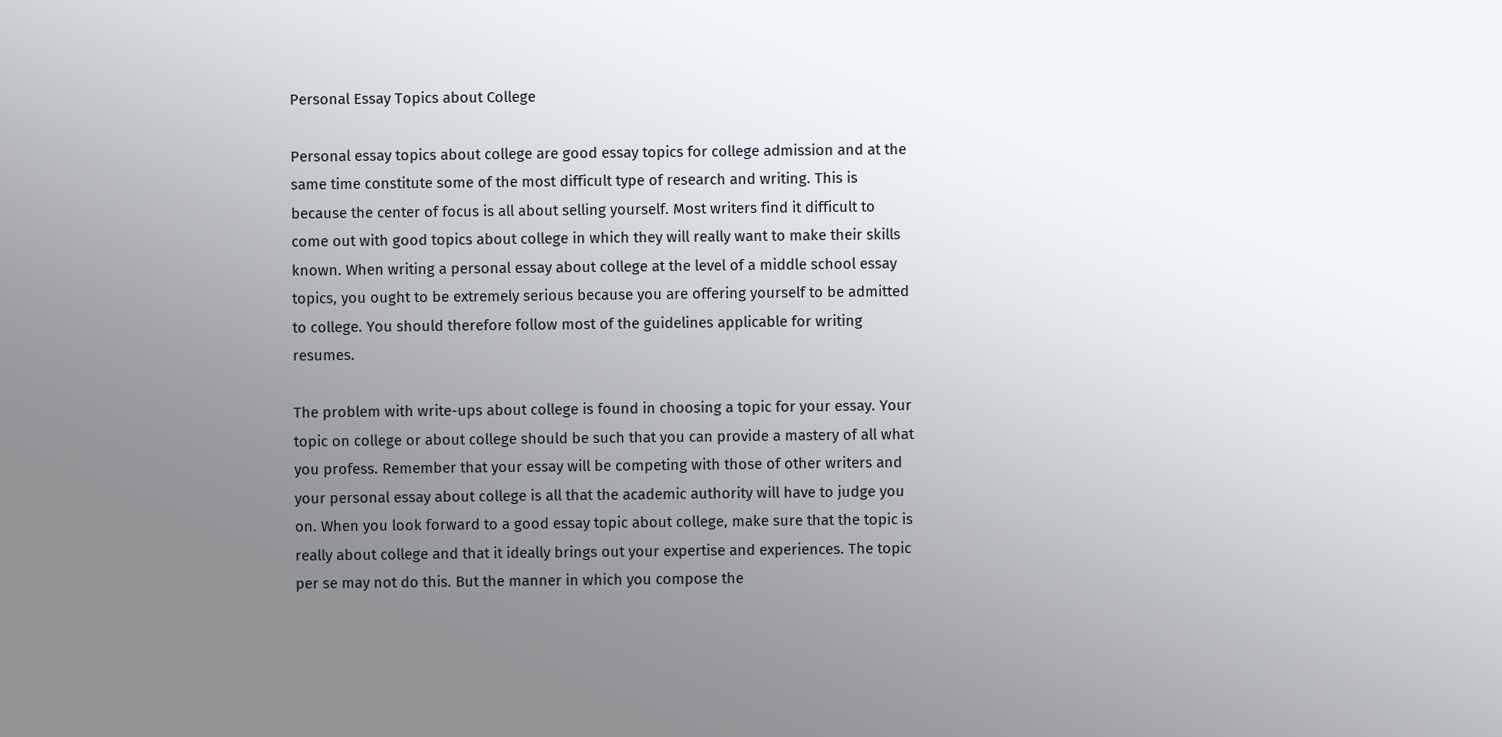Personal Essay Topics about College

Personal essay topics about college are good essay topics for college admission and at the same time constitute some of the most difficult type of research and writing. This is because the center of focus is all about selling yourself. Most writers find it difficult to come out with good topics about college in which they will really want to make their skills known. When writing a personal essay about college at the level of a middle school essay topics, you ought to be extremely serious because you are offering yourself to be admitted to college. You should therefore follow most of the guidelines applicable for writing resumes.

The problem with write-ups about college is found in choosing a topic for your essay. Your topic on college or about college should be such that you can provide a mastery of all what you profess. Remember that your essay will be competing with those of other writers and your personal essay about college is all that the academic authority will have to judge you on. When you look forward to a good essay topic about college, make sure that the topic is really about college and that it ideally brings out your expertise and experiences. The topic per se may not do this. But the manner in which you compose the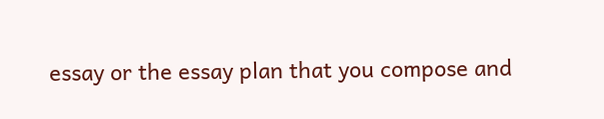essay or the essay plan that you compose and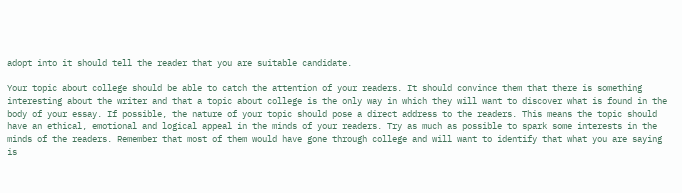adopt into it should tell the reader that you are suitable candidate.

Your topic about college should be able to catch the attention of your readers. It should convince them that there is something interesting about the writer and that a topic about college is the only way in which they will want to discover what is found in the body of your essay. If possible, the nature of your topic should pose a direct address to the readers. This means the topic should have an ethical, emotional and logical appeal in the minds of your readers. Try as much as possible to spark some interests in the minds of the readers. Remember that most of them would have gone through college and will want to identify that what you are saying is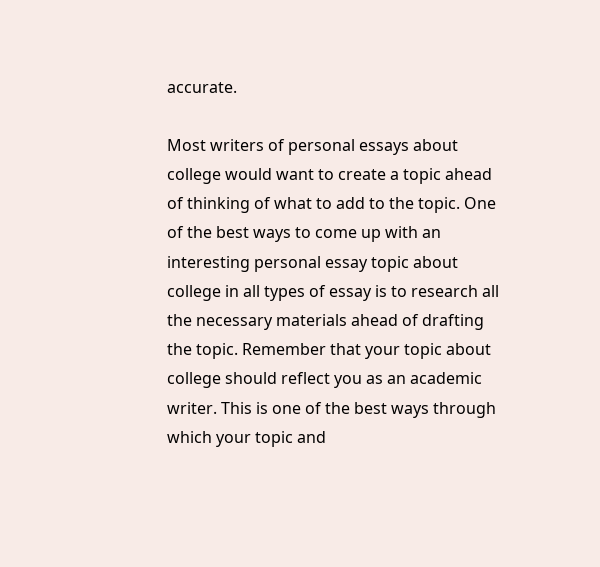accurate.

Most writers of personal essays about college would want to create a topic ahead of thinking of what to add to the topic. One of the best ways to come up with an interesting personal essay topic about college in all types of essay is to research all the necessary materials ahead of drafting the topic. Remember that your topic about college should reflect you as an academic writer. This is one of the best ways through which your topic and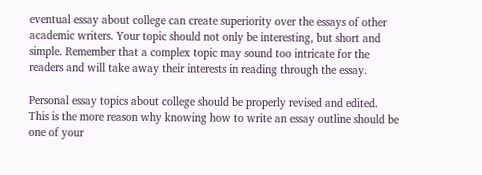eventual essay about college can create superiority over the essays of other academic writers. Your topic should not only be interesting, but short and simple. Remember that a complex topic may sound too intricate for the readers and will take away their interests in reading through the essay.

Personal essay topics about college should be properly revised and edited. This is the more reason why knowing how to write an essay outline should be one of your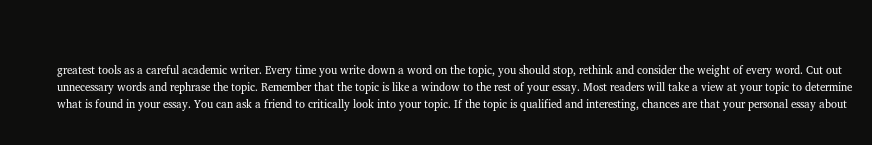greatest tools as a careful academic writer. Every time you write down a word on the topic, you should stop, rethink and consider the weight of every word. Cut out unnecessary words and rephrase the topic. Remember that the topic is like a window to the rest of your essay. Most readers will take a view at your topic to determine what is found in your essay. You can ask a friend to critically look into your topic. If the topic is qualified and interesting, chances are that your personal essay about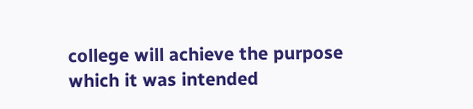college will achieve the purpose which it was intended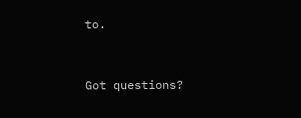to.


Got questions?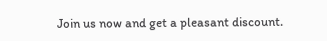Join us now and get a pleasant discount.